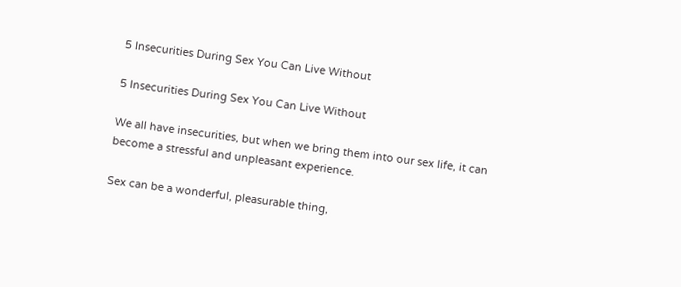5 Insecurities During Sex You Can Live Without

5 Insecurities During Sex You Can Live Without

We all have insecurities, but when we bring them into our sex life, it can become a stressful and unpleasant experience.

Sex can be a wonderful, pleasurable thing,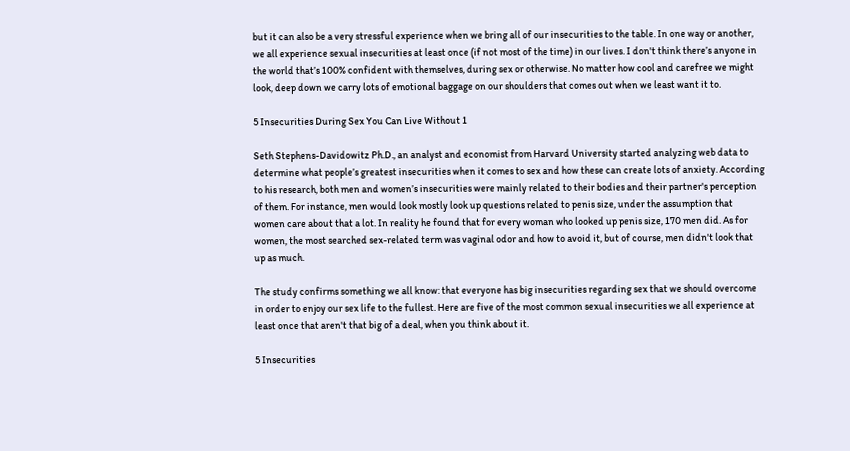but it can also be a very stressful experience when we bring all of our insecurities to the table. In one way or another, we all experience sexual insecurities at least once (if not most of the time) in our lives. I don't think there’s anyone in the world that’s 100% confident with themselves, during sex or otherwise. No matter how cool and carefree we might look, deep down we carry lots of emotional baggage on our shoulders that comes out when we least want it to.

5 Insecurities During Sex You Can Live Without 1

Seth Stephens-Davidowitz Ph.D., an analyst and economist from Harvard University started analyzing web data to determine what people’s greatest insecurities when it comes to sex and how these can create lots of anxiety. According to his research, both men and women’s insecurities were mainly related to their bodies and their partner's perception of them. For instance, men would look mostly look up questions related to penis size, under the assumption that women care about that a lot. In reality he found that for every woman who looked up penis size, 170 men did. As for women, the most searched sex-related term was vaginal odor and how to avoid it, but of course, men didn't look that up as much.

The study confirms something we all know: that everyone has big insecurities regarding sex that we should overcome in order to enjoy our sex life to the fullest. Here are five of the most common sexual insecurities we all experience at least once that aren't that big of a deal, when you think about it.

5 Insecurities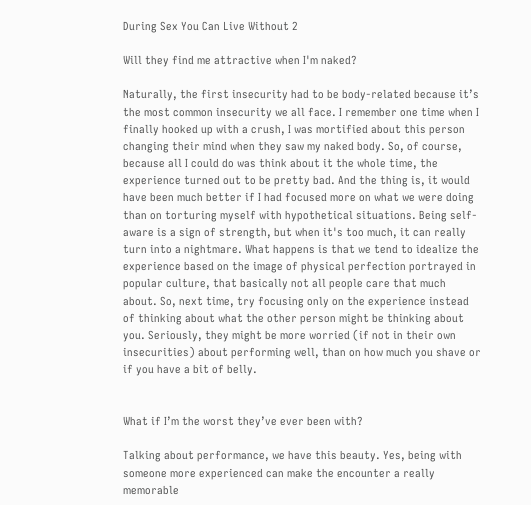During Sex You Can Live Without 2

Will they find me attractive when I'm naked?

Naturally, the first insecurity had to be body-related because it’s the most common insecurity we all face. I remember one time when I finally hooked up with a crush, I was mortified about this person changing their mind when they saw my naked body. So, of course, because all I could do was think about it the whole time, the experience turned out to be pretty bad. And the thing is, it would have been much better if I had focused more on what we were doing than on torturing myself with hypothetical situations. Being self-aware is a sign of strength, but when it's too much, it can really turn into a nightmare. What happens is that we tend to idealize the experience based on the image of physical perfection portrayed in popular culture, that basically not all people care that much about. So, next time, try focusing only on the experience instead of thinking about what the other person might be thinking about you. Seriously, they might be more worried (if not in their own insecurities) about performing well, than on how much you shave or if you have a bit of belly.


What if I’m the worst they’ve ever been with?

Talking about performance, we have this beauty. Yes, being with someone more experienced can make the encounter a really memorable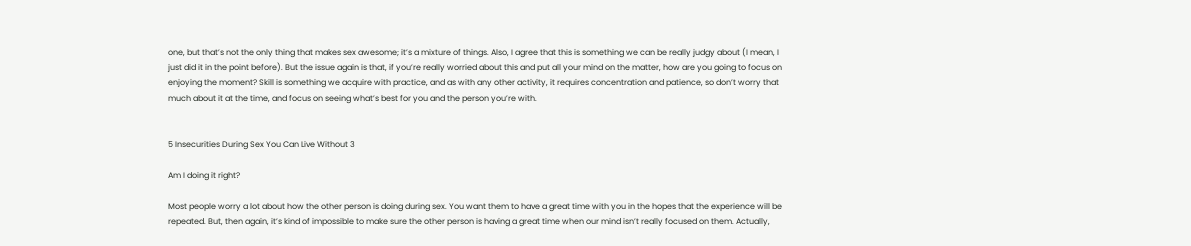one, but that’s not the only thing that makes sex awesome; it’s a mixture of things. Also, I agree that this is something we can be really judgy about (I mean, I just did it in the point before). But the issue again is that, if you’re really worried about this and put all your mind on the matter, how are you going to focus on enjoying the moment? Skill is something we acquire with practice, and as with any other activity, it requires concentration and patience, so don’t worry that much about it at the time, and focus on seeing what’s best for you and the person you’re with.


5 Insecurities During Sex You Can Live Without 3

Am I doing it right?

Most people worry a lot about how the other person is doing during sex. You want them to have a great time with you in the hopes that the experience will be repeated. But, then again, it’s kind of impossible to make sure the other person is having a great time when our mind isn’t really focused on them. Actually,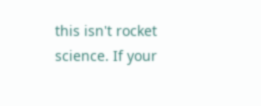this isn't rocket science. If your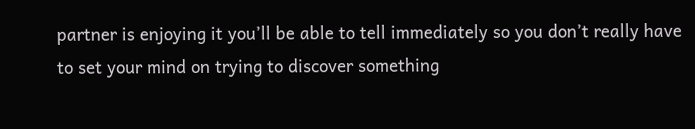partner is enjoying it you’ll be able to tell immediately so you don’t really have to set your mind on trying to discover something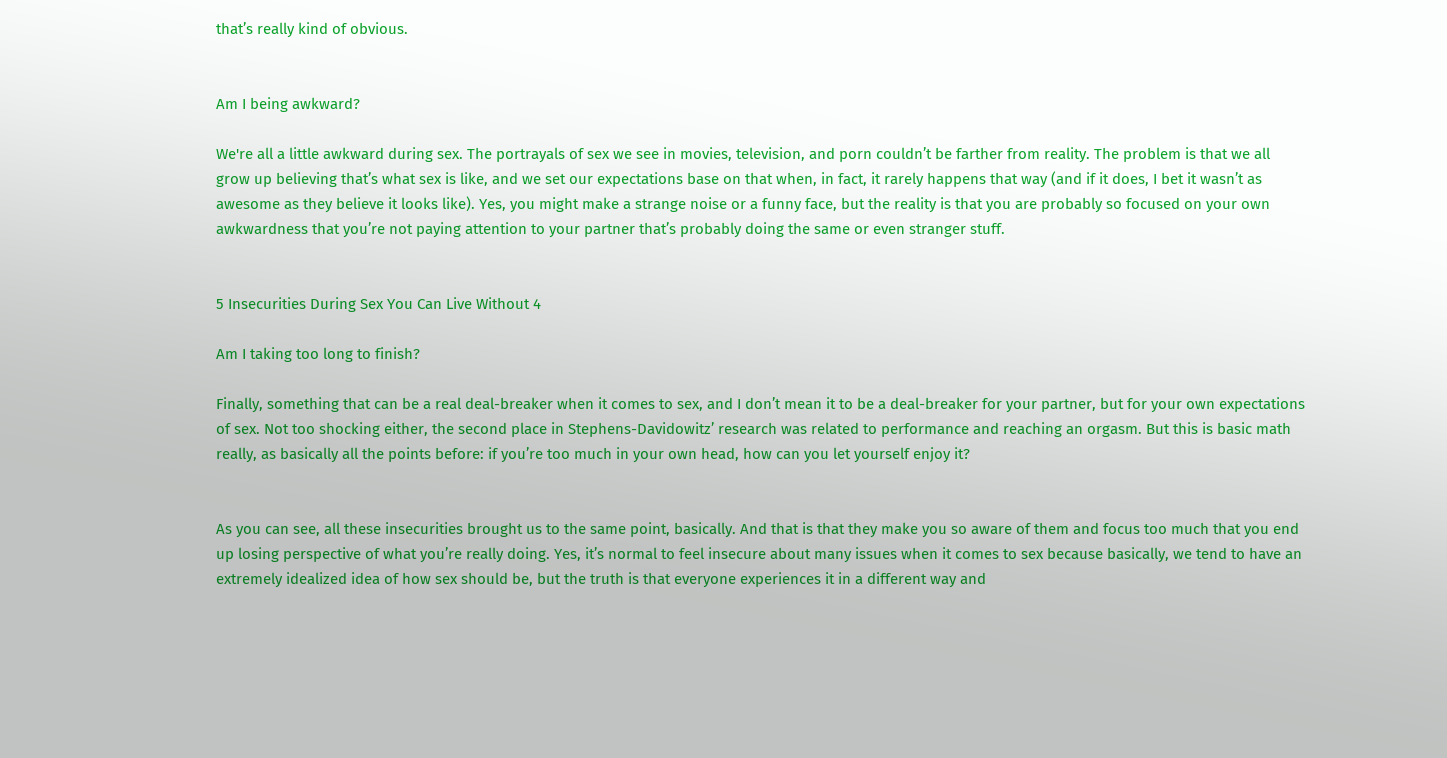that’s really kind of obvious.


Am I being awkward?

We're all a little awkward during sex. The portrayals of sex we see in movies, television, and porn couldn’t be farther from reality. The problem is that we all grow up believing that’s what sex is like, and we set our expectations base on that when, in fact, it rarely happens that way (and if it does, I bet it wasn’t as awesome as they believe it looks like). Yes, you might make a strange noise or a funny face, but the reality is that you are probably so focused on your own awkwardness that you’re not paying attention to your partner that’s probably doing the same or even stranger stuff.


5 Insecurities During Sex You Can Live Without 4

Am I taking too long to finish?

Finally, something that can be a real deal-breaker when it comes to sex, and I don’t mean it to be a deal-breaker for your partner, but for your own expectations of sex. Not too shocking either, the second place in Stephens-Davidowitz’ research was related to performance and reaching an orgasm. But this is basic math really, as basically all the points before: if you’re too much in your own head, how can you let yourself enjoy it?


As you can see, all these insecurities brought us to the same point, basically. And that is that they make you so aware of them and focus too much that you end up losing perspective of what you’re really doing. Yes, it’s normal to feel insecure about many issues when it comes to sex because basically, we tend to have an extremely idealized idea of how sex should be, but the truth is that everyone experiences it in a different way and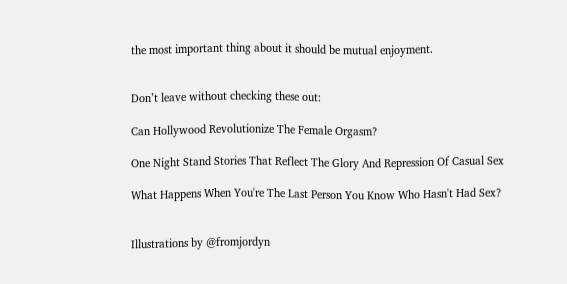the most important thing about it should be mutual enjoyment.


Don’t leave without checking these out:

Can Hollywood Revolutionize The Female Orgasm?

One Night Stand Stories That Reflect The Glory And Repression Of Casual Sex

What Happens When You're The Last Person You Know Who Hasn't Had Sex?


Illustrations by @fromjordyn